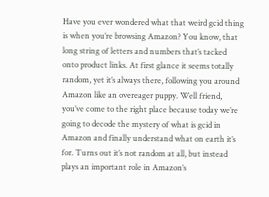Have you ever wondered what that weird gcid thing is when you’re browsing Amazon? You know, that long string of letters and numbers that’s tacked onto product links. At first glance it seems totally random, yet it’s always there, following you around Amazon like an overeager puppy. Well friend, you’ve come to the right place because today we’re going to decode the mystery of what is gcid in Amazon and finally understand what on earth it’s for. Turns out it’s not random at all, but instead plays an important role in Amazon’s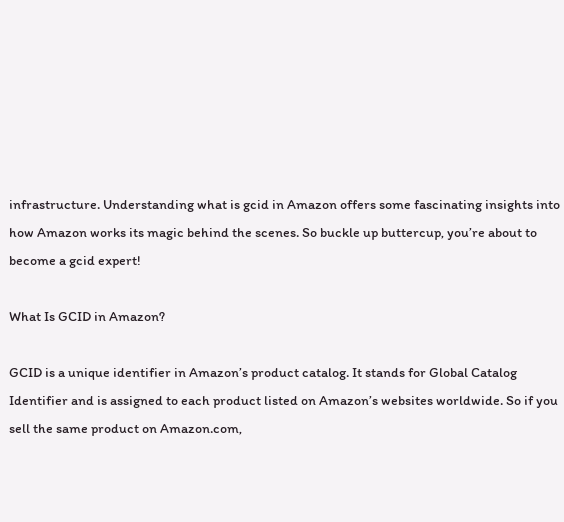infrastructure. Understanding what is gcid in Amazon offers some fascinating insights into how Amazon works its magic behind the scenes. So buckle up buttercup, you’re about to become a gcid expert!

What Is GCID in Amazon?

GCID is a unique identifier in Amazon’s product catalog. It stands for Global Catalog Identifier and is assigned to each product listed on Amazon’s websites worldwide. So if you sell the same product on Amazon.com,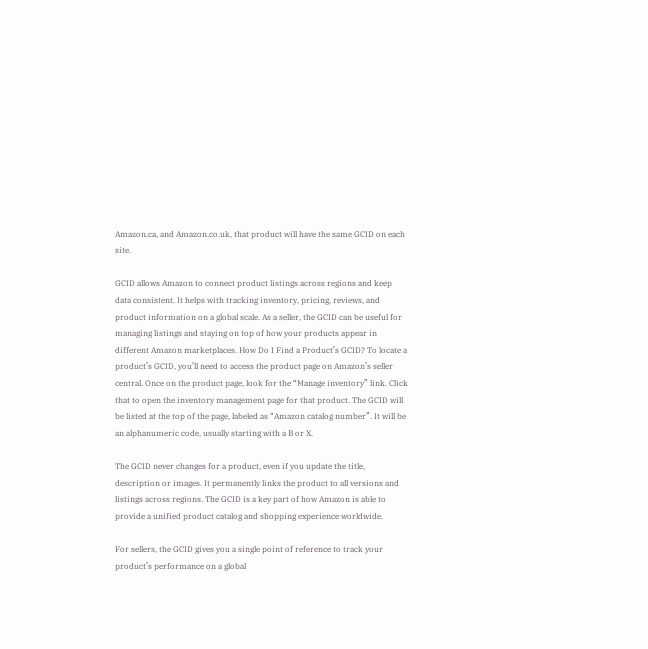Amazon.ca, and Amazon.co.uk, that product will have the same GCID on each site.

GCID allows Amazon to connect product listings across regions and keep data consistent. It helps with tracking inventory, pricing, reviews, and product information on a global scale. As a seller, the GCID can be useful for managing listings and staying on top of how your products appear in different Amazon marketplaces. How Do I Find a Product’s GCID? To locate a product’s GCID, you’ll need to access the product page on Amazon’s seller central. Once on the product page, look for the “Manage inventory” link. Click that to open the inventory management page for that product. The GCID will be listed at the top of the page, labeled as “Amazon catalog number”. It will be an alphanumeric code, usually starting with a B or X.

The GCID never changes for a product, even if you update the title, description or images. It permanently links the product to all versions and listings across regions. The GCID is a key part of how Amazon is able to provide a unified product catalog and shopping experience worldwide.

For sellers, the GCID gives you a single point of reference to track your product’s performance on a global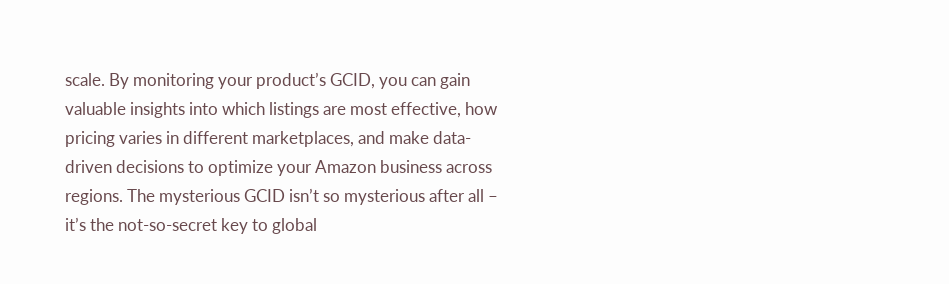scale. By monitoring your product’s GCID, you can gain valuable insights into which listings are most effective, how pricing varies in different marketplaces, and make data-driven decisions to optimize your Amazon business across regions. The mysterious GCID isn’t so mysterious after all – it’s the not-so-secret key to global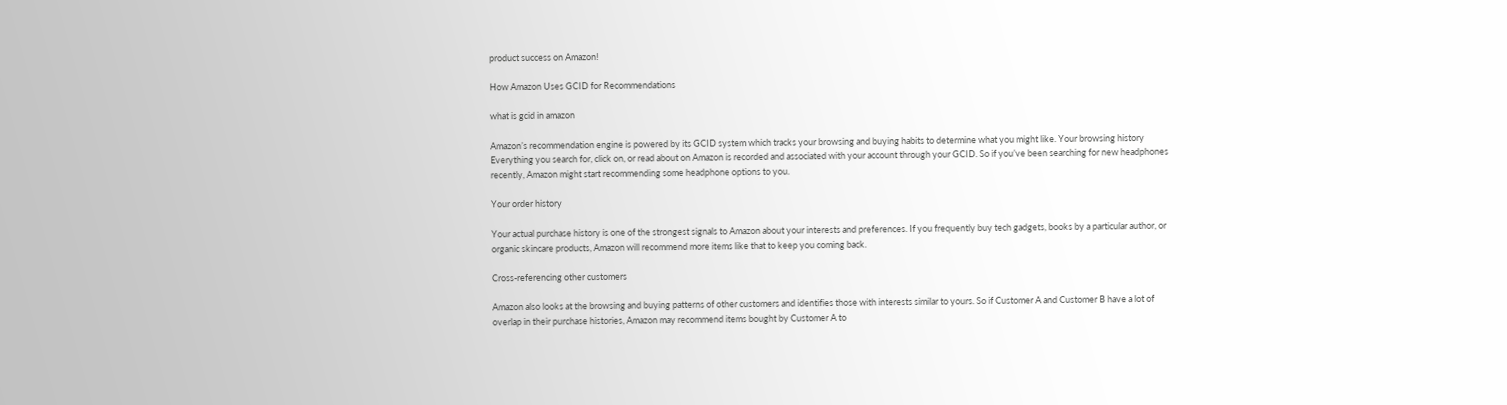product success on Amazon!

How Amazon Uses GCID for Recommendations

what is gcid in amazon

Amazon’s recommendation engine is powered by its GCID system which tracks your browsing and buying habits to determine what you might like. Your browsing history Everything you search for, click on, or read about on Amazon is recorded and associated with your account through your GCID. So if you’ve been searching for new headphones recently, Amazon might start recommending some headphone options to you.

Your order history

Your actual purchase history is one of the strongest signals to Amazon about your interests and preferences. If you frequently buy tech gadgets, books by a particular author, or organic skincare products, Amazon will recommend more items like that to keep you coming back.

Cross-referencing other customers

Amazon also looks at the browsing and buying patterns of other customers and identifies those with interests similar to yours. So if Customer A and Customer B have a lot of overlap in their purchase histories, Amazon may recommend items bought by Customer A to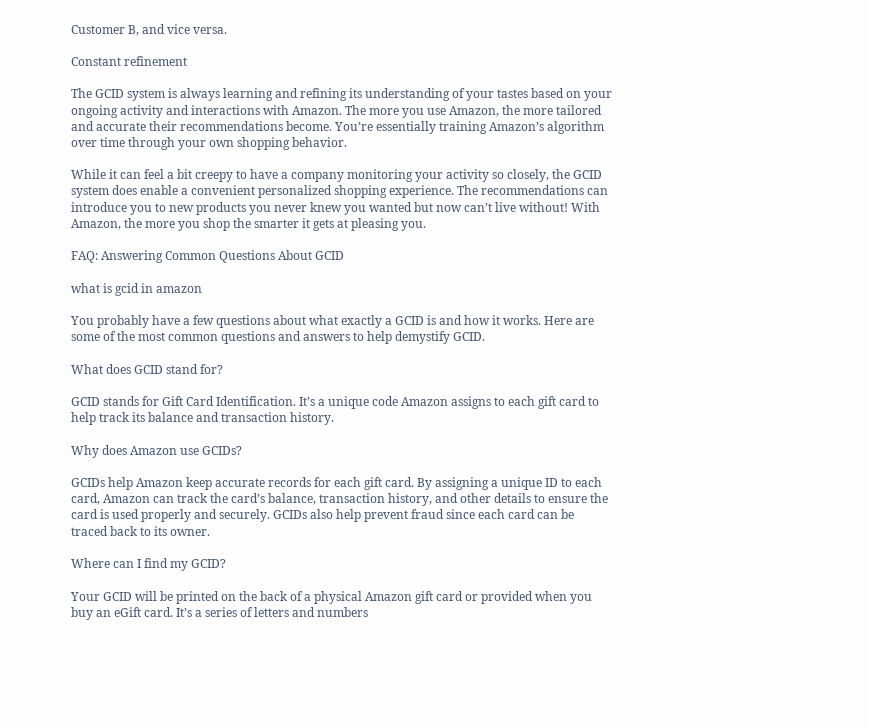Customer B, and vice versa.

Constant refinement

The GCID system is always learning and refining its understanding of your tastes based on your ongoing activity and interactions with Amazon. The more you use Amazon, the more tailored and accurate their recommendations become. You’re essentially training Amazon’s algorithm over time through your own shopping behavior.

While it can feel a bit creepy to have a company monitoring your activity so closely, the GCID system does enable a convenient personalized shopping experience. The recommendations can introduce you to new products you never knew you wanted but now can’t live without! With Amazon, the more you shop the smarter it gets at pleasing you.

FAQ: Answering Common Questions About GCID

what is gcid in amazon

You probably have a few questions about what exactly a GCID is and how it works. Here are some of the most common questions and answers to help demystify GCID.

What does GCID stand for?

GCID stands for Gift Card Identification. It’s a unique code Amazon assigns to each gift card to help track its balance and transaction history.

Why does Amazon use GCIDs?

GCIDs help Amazon keep accurate records for each gift card. By assigning a unique ID to each card, Amazon can track the card’s balance, transaction history, and other details to ensure the card is used properly and securely. GCIDs also help prevent fraud since each card can be traced back to its owner.

Where can I find my GCID?

Your GCID will be printed on the back of a physical Amazon gift card or provided when you buy an eGift card. It’s a series of letters and numbers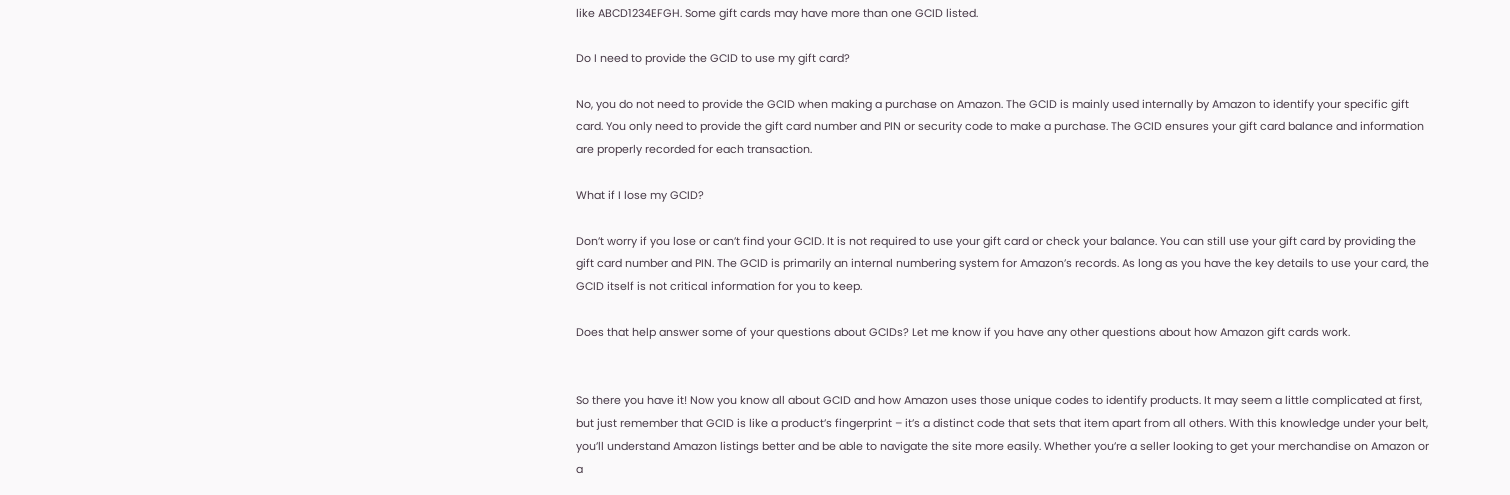like ABCD1234EFGH. Some gift cards may have more than one GCID listed.

Do I need to provide the GCID to use my gift card?

No, you do not need to provide the GCID when making a purchase on Amazon. The GCID is mainly used internally by Amazon to identify your specific gift card. You only need to provide the gift card number and PIN or security code to make a purchase. The GCID ensures your gift card balance and information are properly recorded for each transaction.

What if I lose my GCID?

Don’t worry if you lose or can’t find your GCID. It is not required to use your gift card or check your balance. You can still use your gift card by providing the gift card number and PIN. The GCID is primarily an internal numbering system for Amazon’s records. As long as you have the key details to use your card, the GCID itself is not critical information for you to keep.

Does that help answer some of your questions about GCIDs? Let me know if you have any other questions about how Amazon gift cards work.


So there you have it! Now you know all about GCID and how Amazon uses those unique codes to identify products. It may seem a little complicated at first, but just remember that GCID is like a product’s fingerprint – it’s a distinct code that sets that item apart from all others. With this knowledge under your belt, you’ll understand Amazon listings better and be able to navigate the site more easily. Whether you’re a seller looking to get your merchandise on Amazon or a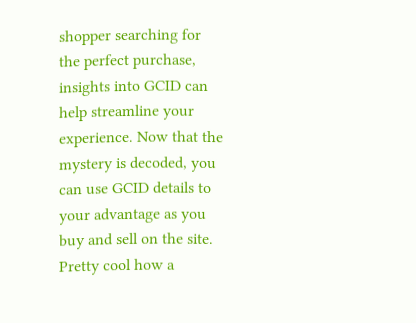shopper searching for the perfect purchase, insights into GCID can help streamline your experience. Now that the mystery is decoded, you can use GCID details to your advantage as you buy and sell on the site. Pretty cool how a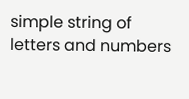simple string of letters and numbers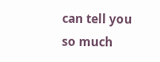can tell you so much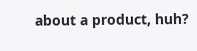about a product, huh?